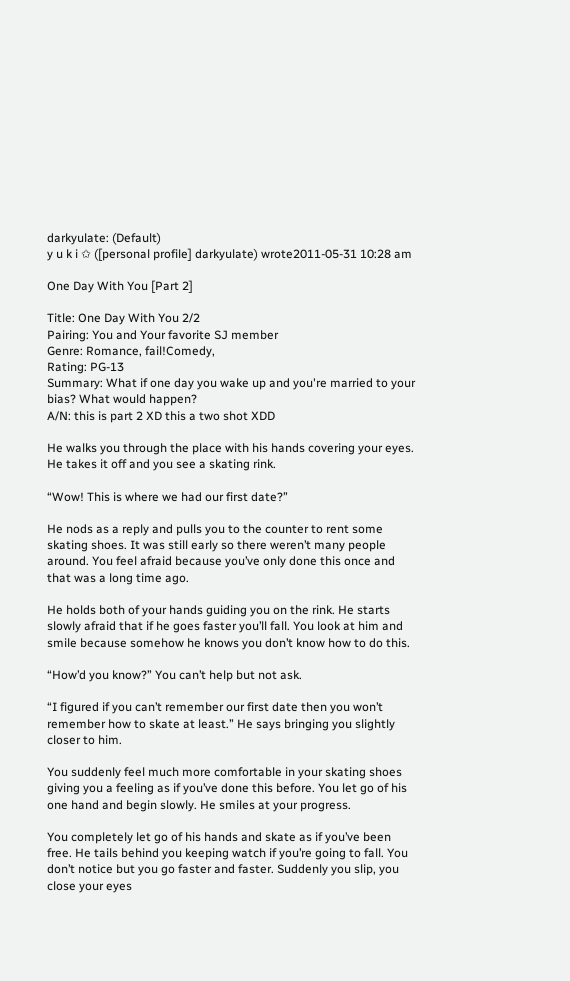darkyulate: (Default)
y u k i ✩ ([personal profile] darkyulate) wrote2011-05-31 10:28 am

One Day With You [Part 2]

Title: One Day With You 2/2
Pairing: You and Your favorite SJ member
Genre: Romance, fail!Comedy,
Rating: PG-13
Summary: What if one day you wake up and you're married to your bias? What would happen?
A/N: this is part 2 XD this a two shot XDD

He walks you through the place with his hands covering your eyes. He takes it off and you see a skating rink.

“Wow! This is where we had our first date?”

He nods as a reply and pulls you to the counter to rent some skating shoes. It was still early so there weren’t many people around. You feel afraid because you’ve only done this once and that was a long time ago.

He holds both of your hands guiding you on the rink. He starts slowly afraid that if he goes faster you’ll fall. You look at him and smile because somehow he knows you don’t know how to do this.

“How’d you know?” You can’t help but not ask.

“I figured if you can’t remember our first date then you won’t remember how to skate at least.” He says bringing you slightly closer to him.

You suddenly feel much more comfortable in your skating shoes giving you a feeling as if you’ve done this before. You let go of his one hand and begin slowly. He smiles at your progress.

You completely let go of his hands and skate as if you’ve been free. He tails behind you keeping watch if you’re going to fall. You don’t notice but you go faster and faster. Suddenly you slip, you close your eyes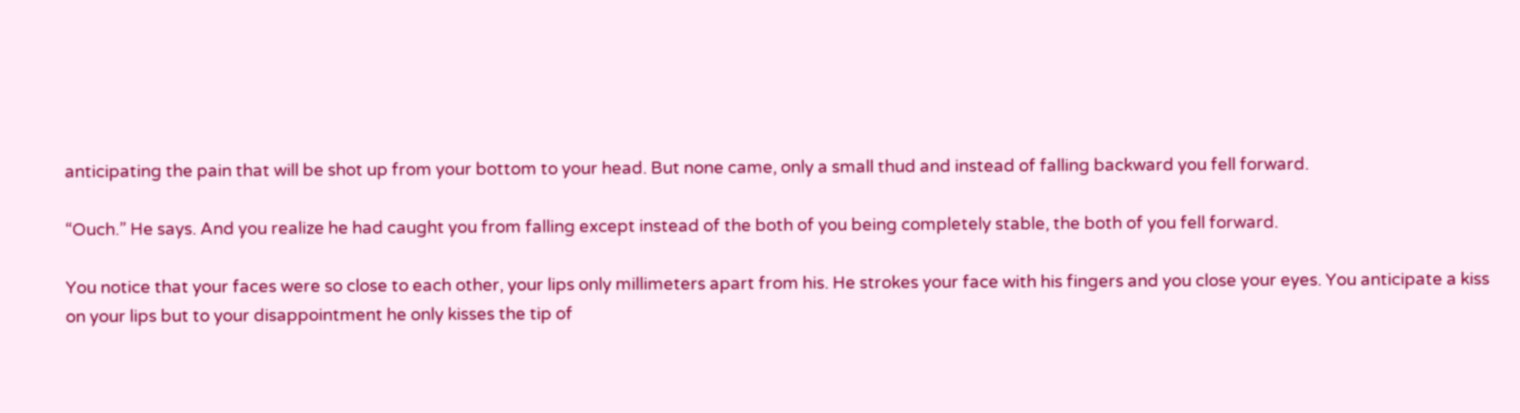anticipating the pain that will be shot up from your bottom to your head. But none came, only a small thud and instead of falling backward you fell forward.

“Ouch.” He says. And you realize he had caught you from falling except instead of the both of you being completely stable, the both of you fell forward.

You notice that your faces were so close to each other, your lips only millimeters apart from his. He strokes your face with his fingers and you close your eyes. You anticipate a kiss on your lips but to your disappointment he only kisses the tip of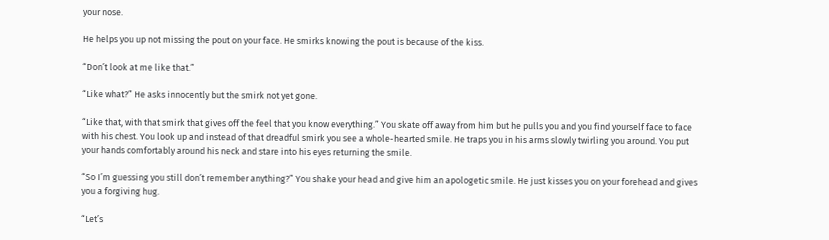your nose.

He helps you up not missing the pout on your face. He smirks knowing the pout is because of the kiss.

“Don’t look at me like that.”

“Like what?” He asks innocently but the smirk not yet gone.

“Like that, with that smirk that gives off the feel that you know everything.” You skate off away from him but he pulls you and you find yourself face to face with his chest. You look up and instead of that dreadful smirk you see a whole-hearted smile. He traps you in his arms slowly twirling you around. You put your hands comfortably around his neck and stare into his eyes returning the smile.

“So I’m guessing you still don’t remember anything?” You shake your head and give him an apologetic smile. He just kisses you on your forehead and gives you a forgiving hug.

“Let’s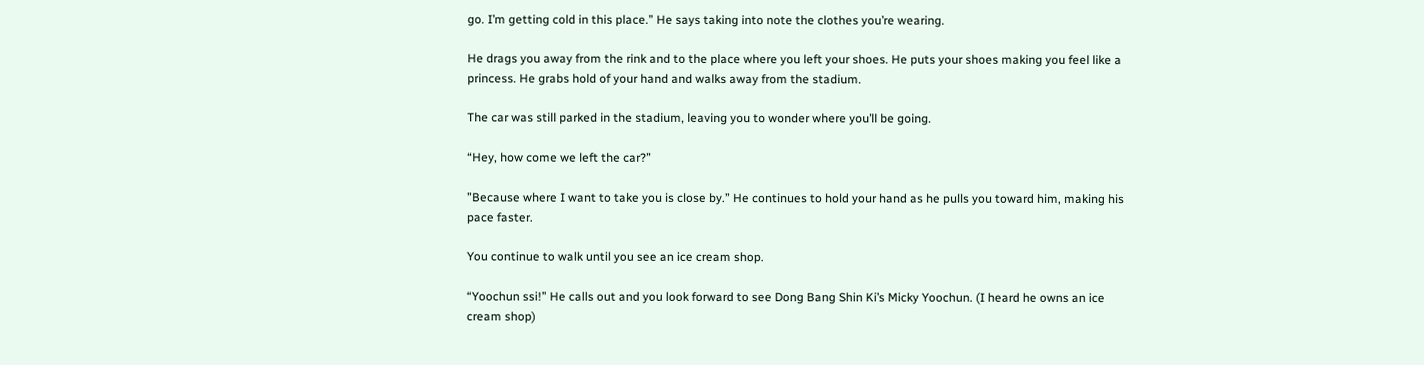go. I’m getting cold in this place.” He says taking into note the clothes you’re wearing.

He drags you away from the rink and to the place where you left your shoes. He puts your shoes making you feel like a princess. He grabs hold of your hand and walks away from the stadium.

The car was still parked in the stadium, leaving you to wonder where you’ll be going.

“Hey, how come we left the car?”

”Because where I want to take you is close by.” He continues to hold your hand as he pulls you toward him, making his pace faster.

You continue to walk until you see an ice cream shop.

“Yoochun ssi!” He calls out and you look forward to see Dong Bang Shin Ki’s Micky Yoochun. (I heard he owns an ice cream shop)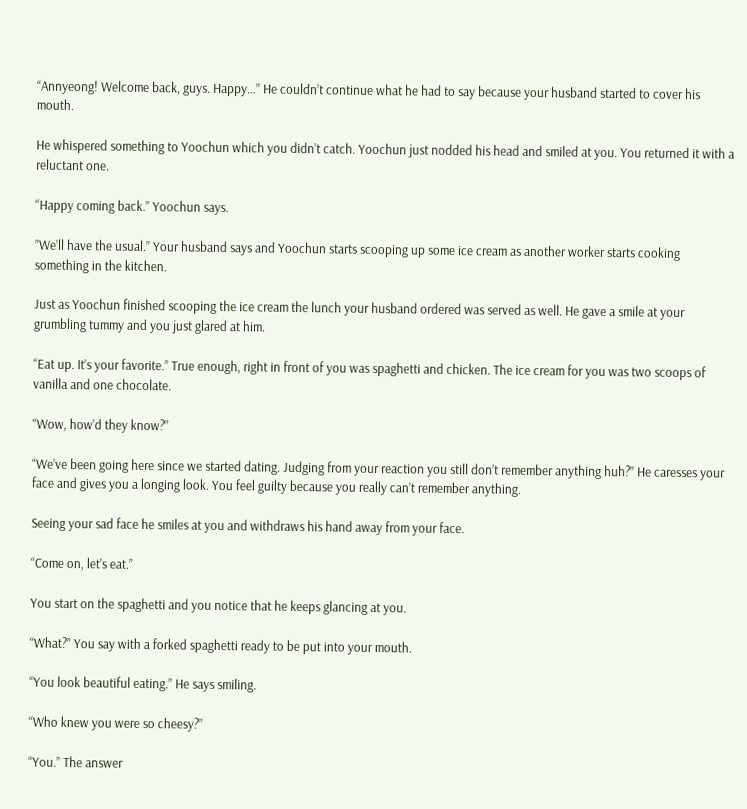“Annyeong! Welcome back, guys. Happy…” He couldn’t continue what he had to say because your husband started to cover his mouth.

He whispered something to Yoochun which you didn’t catch. Yoochun just nodded his head and smiled at you. You returned it with a reluctant one.

“Happy coming back.” Yoochun says.

”We’ll have the usual.” Your husband says and Yoochun starts scooping up some ice cream as another worker starts cooking something in the kitchen.

Just as Yoochun finished scooping the ice cream the lunch your husband ordered was served as well. He gave a smile at your grumbling tummy and you just glared at him.

“Eat up. It’s your favorite.” True enough, right in front of you was spaghetti and chicken. The ice cream for you was two scoops of vanilla and one chocolate.

“Wow, how’d they know?”

“We’ve been going here since we started dating. Judging from your reaction you still don’t remember anything huh?” He caresses your face and gives you a longing look. You feel guilty because you really can’t remember anything.

Seeing your sad face he smiles at you and withdraws his hand away from your face.

“Come on, let’s eat.”

You start on the spaghetti and you notice that he keeps glancing at you.

“What?” You say with a forked spaghetti ready to be put into your mouth.

“You look beautiful eating.” He says smiling.

“Who knew you were so cheesy?”

“You.” The answer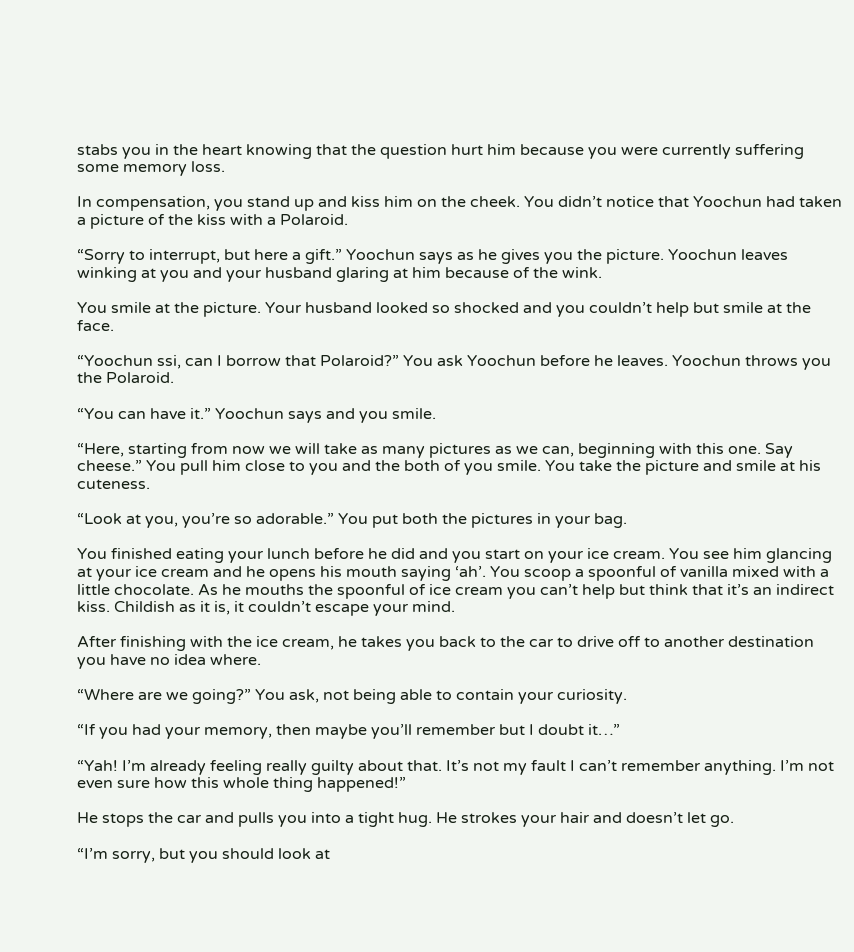stabs you in the heart knowing that the question hurt him because you were currently suffering some memory loss.

In compensation, you stand up and kiss him on the cheek. You didn’t notice that Yoochun had taken a picture of the kiss with a Polaroid.

“Sorry to interrupt, but here a gift.” Yoochun says as he gives you the picture. Yoochun leaves winking at you and your husband glaring at him because of the wink.

You smile at the picture. Your husband looked so shocked and you couldn’t help but smile at the face.

“Yoochun ssi, can I borrow that Polaroid?” You ask Yoochun before he leaves. Yoochun throws you the Polaroid.

“You can have it.” Yoochun says and you smile.

“Here, starting from now we will take as many pictures as we can, beginning with this one. Say cheese.” You pull him close to you and the both of you smile. You take the picture and smile at his cuteness.

“Look at you, you’re so adorable.” You put both the pictures in your bag.

You finished eating your lunch before he did and you start on your ice cream. You see him glancing at your ice cream and he opens his mouth saying ‘ah’. You scoop a spoonful of vanilla mixed with a little chocolate. As he mouths the spoonful of ice cream you can’t help but think that it’s an indirect kiss. Childish as it is, it couldn’t escape your mind.

After finishing with the ice cream, he takes you back to the car to drive off to another destination you have no idea where.

“Where are we going?” You ask, not being able to contain your curiosity.

“If you had your memory, then maybe you’ll remember but I doubt it…”

“Yah! I’m already feeling really guilty about that. It’s not my fault I can’t remember anything. I’m not even sure how this whole thing happened!”

He stops the car and pulls you into a tight hug. He strokes your hair and doesn’t let go.

“I’m sorry, but you should look at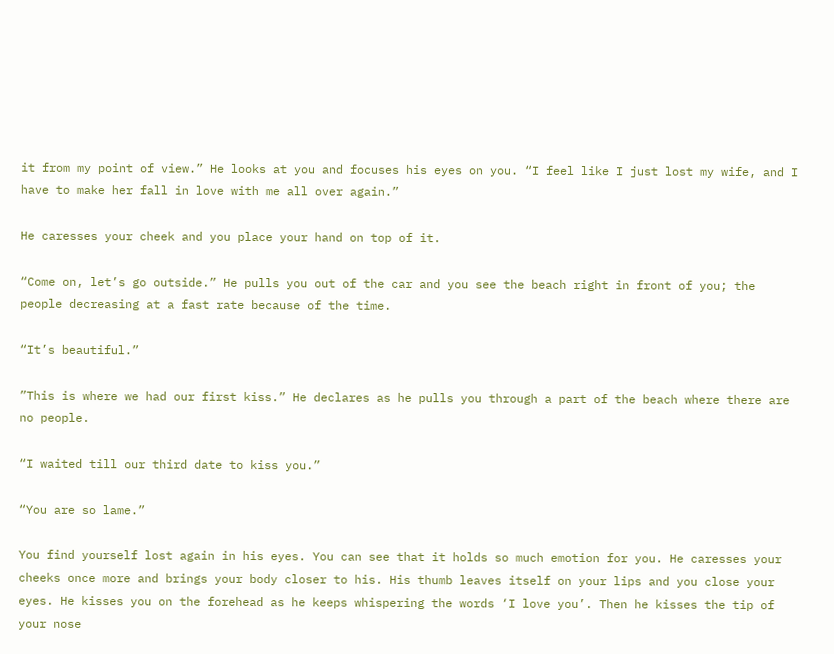it from my point of view.” He looks at you and focuses his eyes on you. “I feel like I just lost my wife, and I have to make her fall in love with me all over again.”

He caresses your cheek and you place your hand on top of it.

“Come on, let’s go outside.” He pulls you out of the car and you see the beach right in front of you; the people decreasing at a fast rate because of the time.

“It’s beautiful.”

”This is where we had our first kiss.” He declares as he pulls you through a part of the beach where there are no people.

“I waited till our third date to kiss you.”

“You are so lame.”

You find yourself lost again in his eyes. You can see that it holds so much emotion for you. He caresses your cheeks once more and brings your body closer to his. His thumb leaves itself on your lips and you close your eyes. He kisses you on the forehead as he keeps whispering the words ‘I love you’. Then he kisses the tip of your nose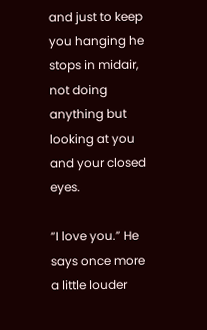and just to keep you hanging he stops in midair, not doing anything but looking at you and your closed eyes.

“I love you.” He says once more a little louder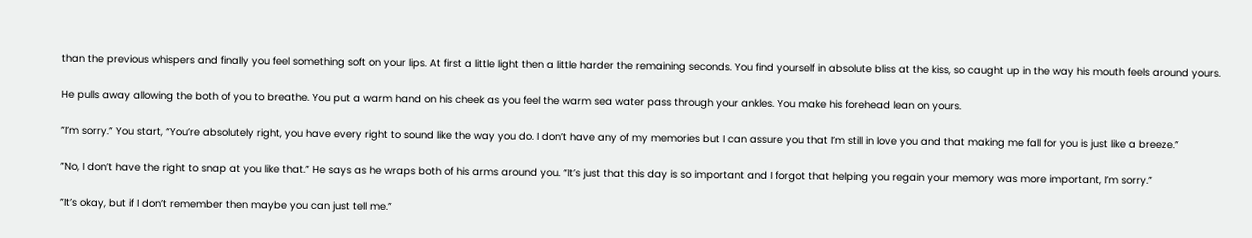than the previous whispers and finally you feel something soft on your lips. At first a little light then a little harder the remaining seconds. You find yourself in absolute bliss at the kiss, so caught up in the way his mouth feels around yours.

He pulls away allowing the both of you to breathe. You put a warm hand on his cheek as you feel the warm sea water pass through your ankles. You make his forehead lean on yours.

”I’m sorry.” You start, “You’re absolutely right, you have every right to sound like the way you do. I don’t have any of my memories but I can assure you that I’m still in love you and that making me fall for you is just like a breeze.”

”No, I don’t have the right to snap at you like that.” He says as he wraps both of his arms around you. “It’s just that this day is so important and I forgot that helping you regain your memory was more important, I’m sorry.”

”It’s okay, but if I don’t remember then maybe you can just tell me.”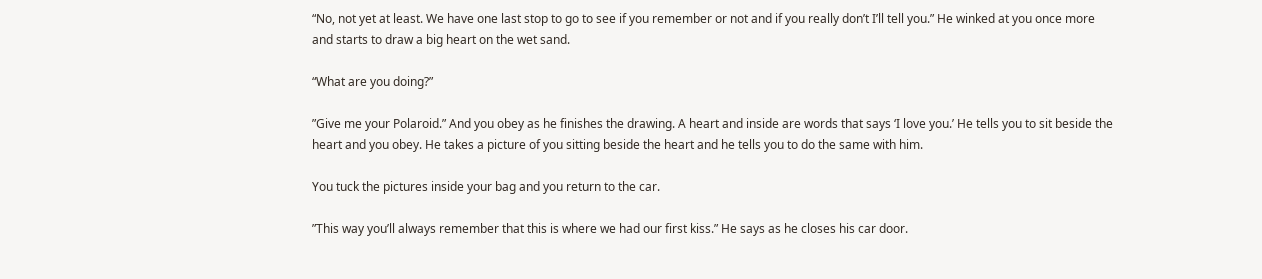“No, not yet at least. We have one last stop to go to see if you remember or not and if you really don’t I’ll tell you.” He winked at you once more and starts to draw a big heart on the wet sand.

“What are you doing?”

”Give me your Polaroid.” And you obey as he finishes the drawing. A heart and inside are words that says ‘I love you.’ He tells you to sit beside the heart and you obey. He takes a picture of you sitting beside the heart and he tells you to do the same with him.

You tuck the pictures inside your bag and you return to the car.

”This way you’ll always remember that this is where we had our first kiss.” He says as he closes his car door.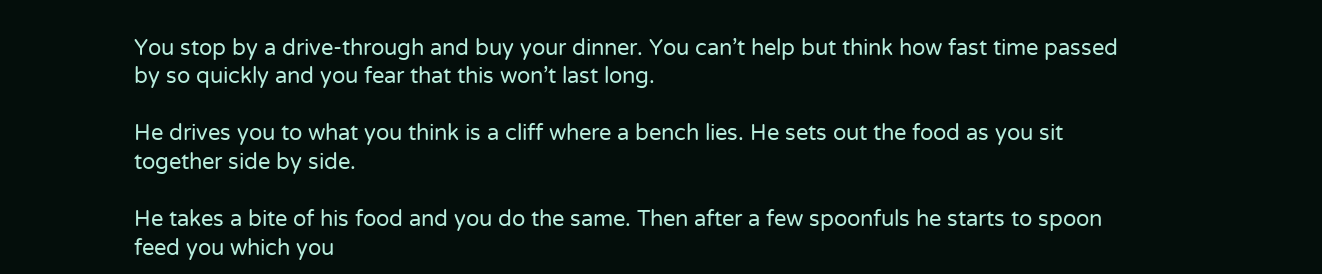You stop by a drive-through and buy your dinner. You can’t help but think how fast time passed by so quickly and you fear that this won’t last long.

He drives you to what you think is a cliff where a bench lies. He sets out the food as you sit together side by side.

He takes a bite of his food and you do the same. Then after a few spoonfuls he starts to spoon feed you which you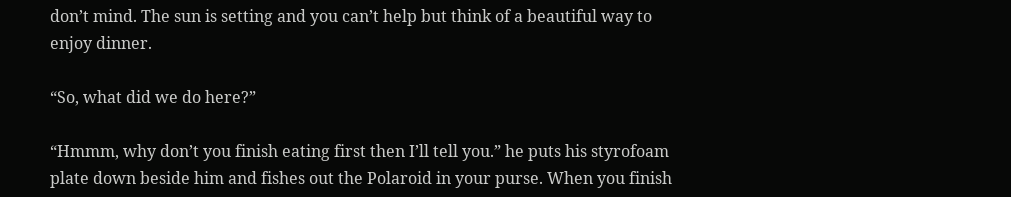don’t mind. The sun is setting and you can’t help but think of a beautiful way to enjoy dinner.

“So, what did we do here?”

“Hmmm, why don’t you finish eating first then I’ll tell you.” he puts his styrofoam plate down beside him and fishes out the Polaroid in your purse. When you finish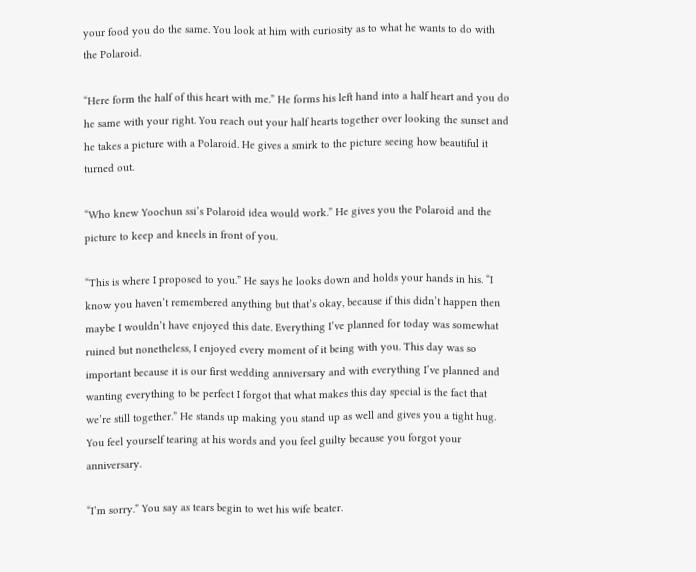your food you do the same. You look at him with curiosity as to what he wants to do with the Polaroid.

“Here form the half of this heart with me.” He forms his left hand into a half heart and you do he same with your right. You reach out your half hearts together over looking the sunset and he takes a picture with a Polaroid. He gives a smirk to the picture seeing how beautiful it turned out.

“Who knew Yoochun ssi’s Polaroid idea would work.” He gives you the Polaroid and the picture to keep and kneels in front of you.

“This is where I proposed to you.” He says he looks down and holds your hands in his. “I know you haven’t remembered anything but that’s okay, because if this didn’t happen then maybe I wouldn’t have enjoyed this date. Everything I’ve planned for today was somewhat ruined but nonetheless, I enjoyed every moment of it being with you. This day was so important because it is our first wedding anniversary and with everything I’ve planned and wanting everything to be perfect I forgot that what makes this day special is the fact that we’re still together.” He stands up making you stand up as well and gives you a tight hug. You feel yourself tearing at his words and you feel guilty because you forgot your anniversary.

“I’m sorry.” You say as tears begin to wet his wife beater.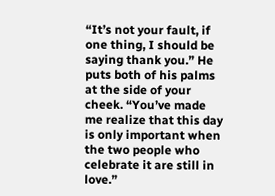“It’s not your fault, if one thing, I should be saying thank you.” He puts both of his palms at the side of your cheek. “You’ve made me realize that this day is only important when the two people who celebrate it are still in love.”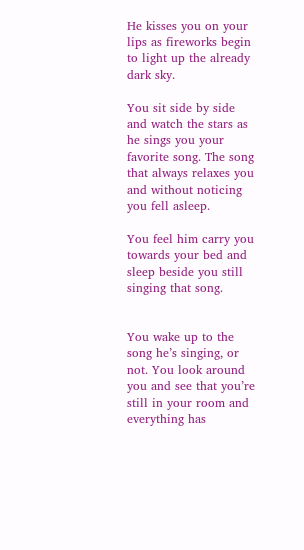He kisses you on your lips as fireworks begin to light up the already dark sky.

You sit side by side and watch the stars as he sings you your favorite song. The song that always relaxes you and without noticing you fell asleep.

You feel him carry you towards your bed and sleep beside you still singing that song.


You wake up to the song he’s singing, or not. You look around you and see that you’re still in your room and everything has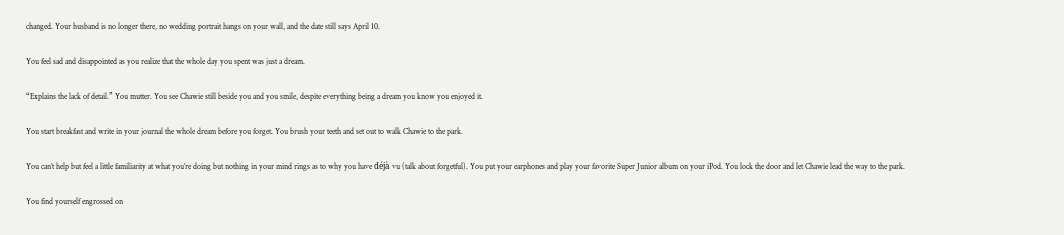changed. Your husband is no longer there, no wedding portrait hangs on your wall, and the date still says April 10.

You feel sad and disappointed as you realize that the whole day you spent was just a dream.

“Explains the lack of detail.” You mutter. You see Chawie still beside you and you smile, despite everything being a dream you know you enjoyed it.

You start breakfast and write in your journal the whole dream before you forget. You brush your teeth and set out to walk Chawie to the park.

You can’t help but feel a little familiarity at what you’re doing but nothing in your mind rings as to why you have déjà vu (talk about forgetful). You put your earphones and play your favorite Super Junior album on your iPod. You lock the door and let Chawie lead the way to the park.

You find yourself engrossed on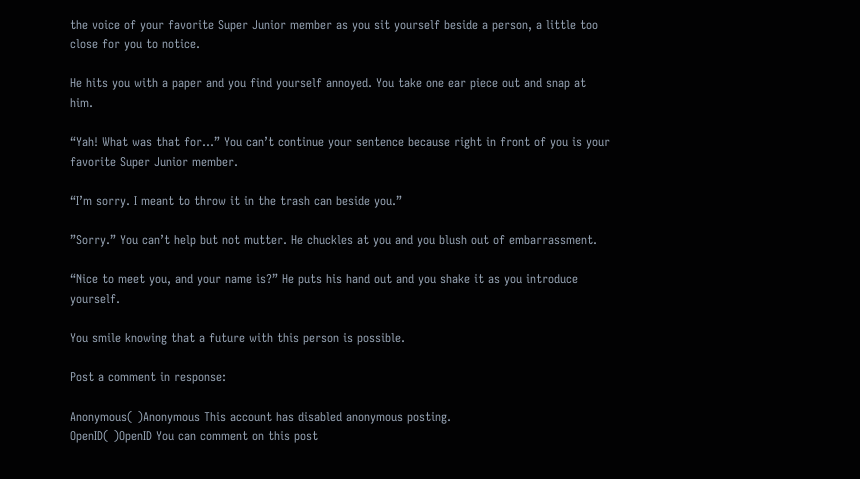the voice of your favorite Super Junior member as you sit yourself beside a person, a little too close for you to notice.

He hits you with a paper and you find yourself annoyed. You take one ear piece out and snap at him.

“Yah! What was that for…” You can’t continue your sentence because right in front of you is your favorite Super Junior member.

“I’m sorry. I meant to throw it in the trash can beside you.”

”Sorry.” You can’t help but not mutter. He chuckles at you and you blush out of embarrassment.

“Nice to meet you, and your name is?” He puts his hand out and you shake it as you introduce yourself.

You smile knowing that a future with this person is possible.

Post a comment in response:

Anonymous( )Anonymous This account has disabled anonymous posting.
OpenID( )OpenID You can comment on this post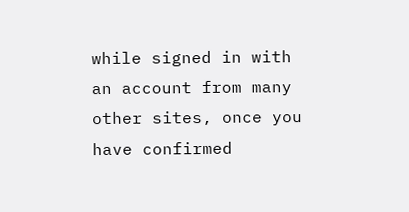while signed in with an account from many other sites, once you have confirmed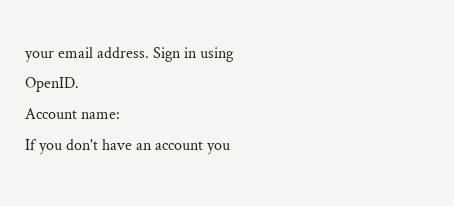your email address. Sign in using OpenID.
Account name:
If you don't have an account you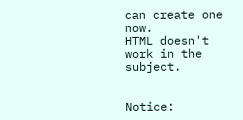can create one now.
HTML doesn't work in the subject.


Notice: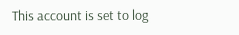This account is set to log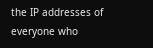the IP addresses of everyone who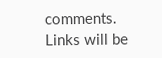comments.
Links will be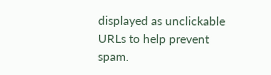displayed as unclickable URLs to help prevent spam.